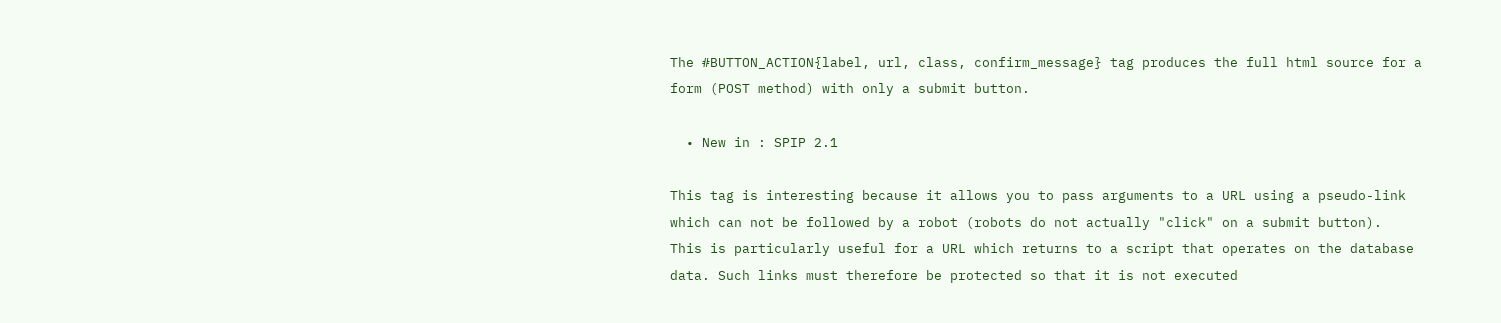The #BUTTON_ACTION{label, url, class, confirm_message} tag produces the full html source for a form (POST method) with only a submit button.

  • New in : SPIP 2.1

This tag is interesting because it allows you to pass arguments to a URL using a pseudo-link which can not be followed by a robot (robots do not actually "click" on a submit button).
This is particularly useful for a URL which returns to a script that operates on the database data. Such links must therefore be protected so that it is not executed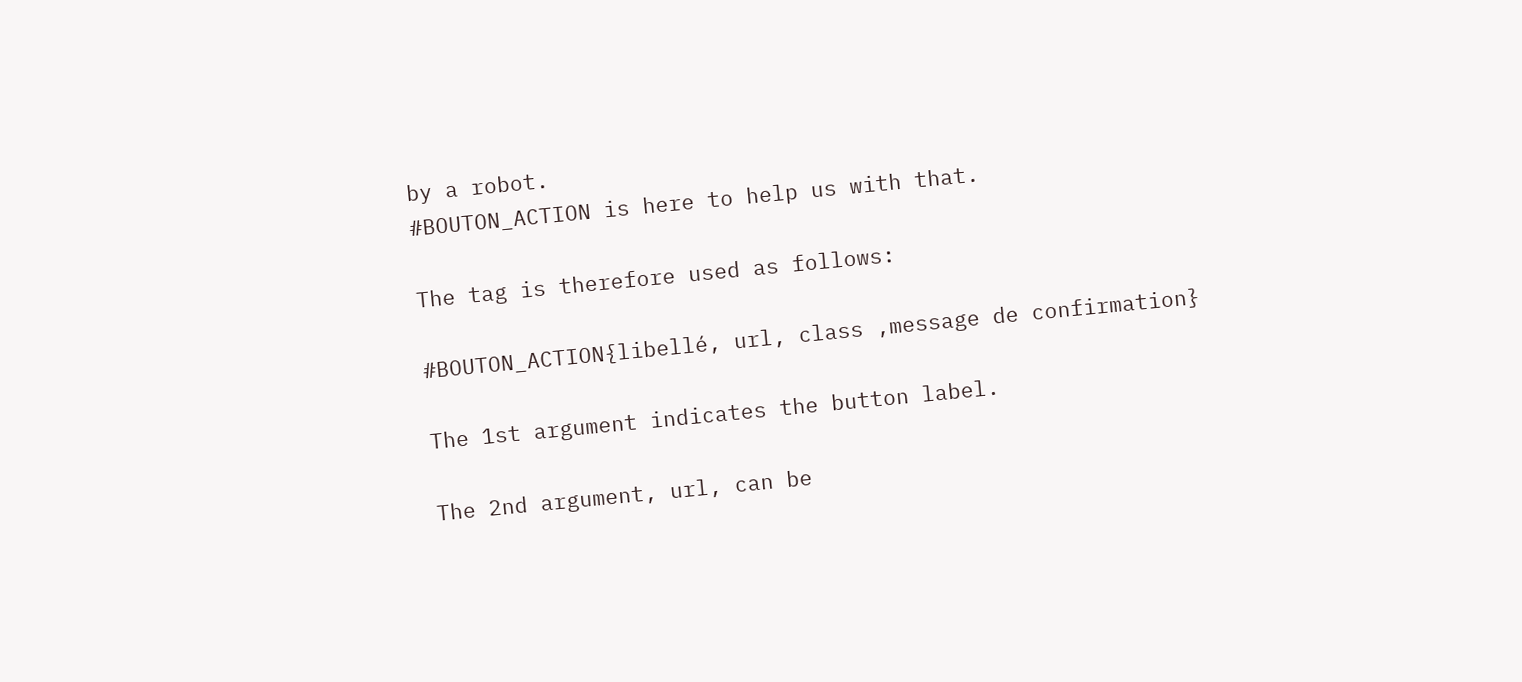by a robot.
#BOUTON_ACTION is here to help us with that.

The tag is therefore used as follows:

#BOUTON_ACTION{libellé, url, class ,message de confirmation}

The 1st argument indicates the button label.

The 2nd argument, url, can be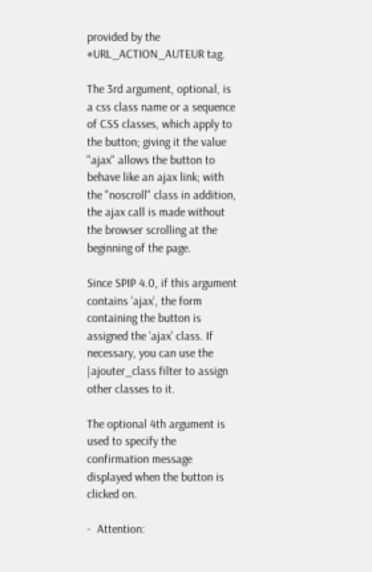provided by the #URL_ACTION_AUTEUR tag.

The 3rd argument, optional, is a css class name or a sequence of CSS classes, which apply to the button; giving it the value "ajax" allows the button to behave like an ajax link; with the "noscroll" class in addition, the ajax call is made without the browser scrolling at the beginning of the page.

Since SPIP 4.0, if this argument contains ’ajax’, the form containing the button is assigned the ’ajax’ class. If necessary, you can use the |ajouter_class filter to assign other classes to it.

The optional 4th argument is used to specify the confirmation message displayed when the button is clicked on.

-  Attention: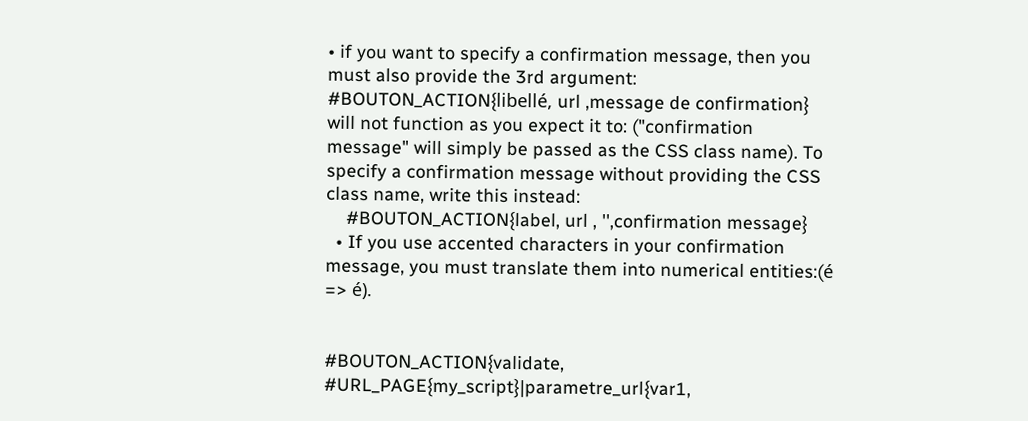• if you want to specify a confirmation message, then you must also provide the 3rd argument: #BOUTON_ACTION{libellé, url ,message de confirmation} will not function as you expect it to: ("confirmation message" will simply be passed as the CSS class name). To specify a confirmation message without providing the CSS class name, write this instead:
    #BOUTON_ACTION{label, url , '',confirmation message}
  • If you use accented characters in your confirmation message, you must translate them into numerical entities:(é => é).


#BOUTON_ACTION{validate, #URL_PAGE{my_script}|parametre_url{var1,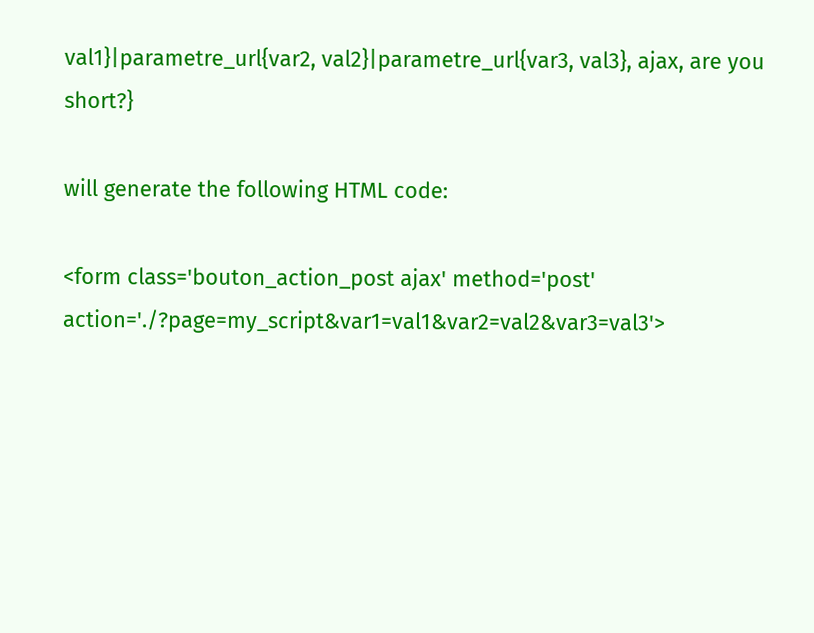val1}|parametre_url{var2, val2}|parametre_url{var3, val3}, ajax, are you short?}

will generate the following HTML code:

<form class='bouton_action_post ajax' method='post' action='./?page=my_script&var1=val1&var2=val2&var3=val3'>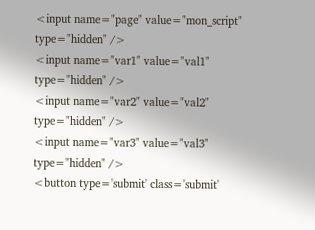<input name="page" value="mon_script" type="hidden" />
<input name="var1" value="val1" type="hidden" />
<input name="var2" value="val2" type="hidden" />
<input name="var3" value="val3" type="hidden" />
<button type='submit' class='submit'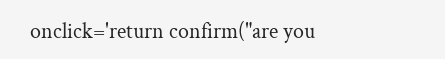onclick='return confirm("are you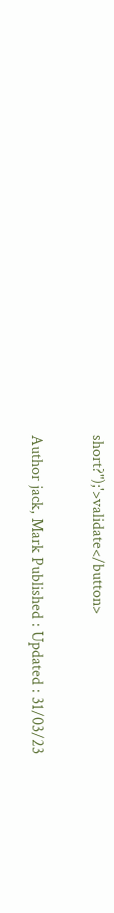short?");'>validate</button>

Author jack, Mark Published : Updated : 31/03/23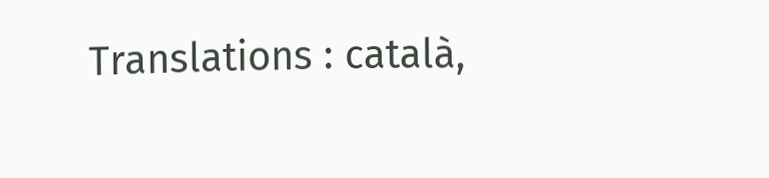Translations : català,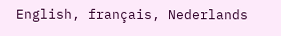English, français, Nederlands